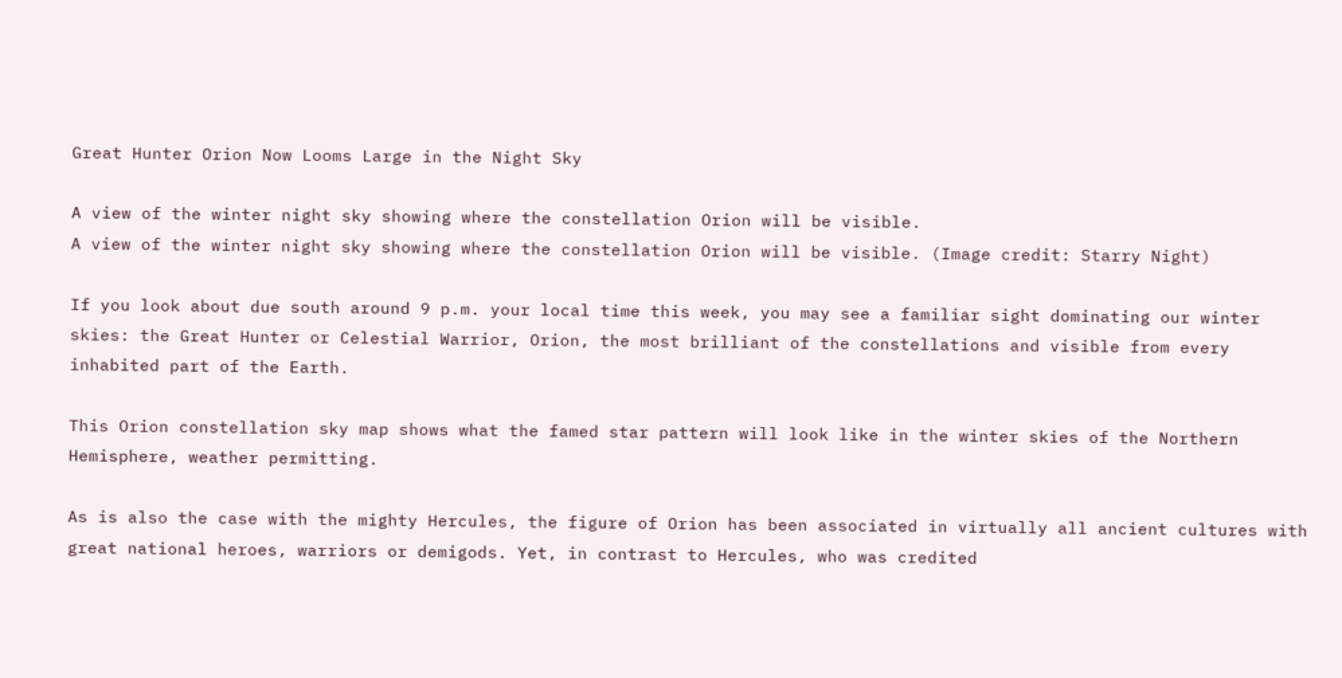Great Hunter Orion Now Looms Large in the Night Sky

A view of the winter night sky showing where the constellation Orion will be visible.
A view of the winter night sky showing where the constellation Orion will be visible. (Image credit: Starry Night)

If you look about due south around 9 p.m. your local time this week, you may see a familiar sight dominating our winter skies: the Great Hunter or Celestial Warrior, Orion, the most brilliant of the constellations and visible from every inhabited part of the Earth.

This Orion constellation sky map shows what the famed star pattern will look like in the winter skies of the Northern Hemisphere, weather permitting.

As is also the case with the mighty Hercules, the figure of Orion has been associated in virtually all ancient cultures with great national heroes, warriors or demigods. Yet, in contrast to Hercules, who was credited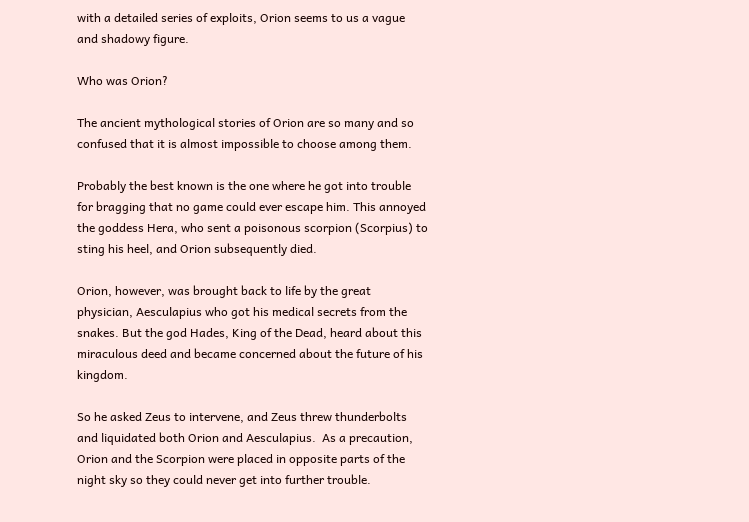with a detailed series of exploits, Orion seems to us a vague and shadowy figure.

Who was Orion?

The ancient mythological stories of Orion are so many and so confused that it is almost impossible to choose among them.

Probably the best known is the one where he got into trouble for bragging that no game could ever escape him. This annoyed the goddess Hera, who sent a poisonous scorpion (Scorpius) to sting his heel, and Orion subsequently died.

Orion, however, was brought back to life by the great physician, Aesculapius who got his medical secrets from the snakes. But the god Hades, King of the Dead, heard about this miraculous deed and became concerned about the future of his kingdom.

So he asked Zeus to intervene, and Zeus threw thunderbolts and liquidated both Orion and Aesculapius.  As a precaution, Orion and the Scorpion were placed in opposite parts of the night sky so they could never get into further trouble.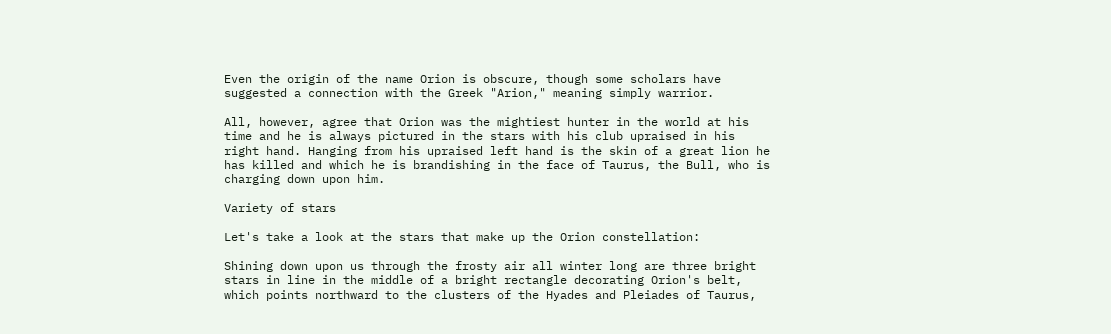Even the origin of the name Orion is obscure, though some scholars have suggested a connection with the Greek "Arion," meaning simply warrior.

All, however, agree that Orion was the mightiest hunter in the world at his time and he is always pictured in the stars with his club upraised in his right hand. Hanging from his upraised left hand is the skin of a great lion he has killed and which he is brandishing in the face of Taurus, the Bull, who is charging down upon him.

Variety of stars

Let's take a look at the stars that make up the Orion constellation:

Shining down upon us through the frosty air all winter long are three bright stars in line in the middle of a bright rectangle decorating Orion's belt, which points northward to the clusters of the Hyades and Pleiades of Taurus,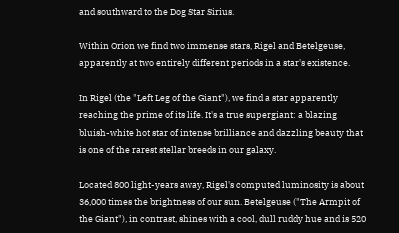and southward to the Dog Star Sirius.

Within Orion we find two immense stars, Rigel and Betelgeuse, apparently at two entirely different periods in a star's existence.

In Rigel (the "Left Leg of the Giant"), we find a star apparently reaching the prime of its life. It's a true supergiant: a blazing bluish-white hot star of intense brilliance and dazzling beauty that is one of the rarest stellar breeds in our galaxy.

Located 800 light-years away, Rigel's computed luminosity is about 36,000 times the brightness of our sun. Betelgeuse ("The Armpit of the Giant"), in contrast, shines with a cool, dull ruddy hue and is 520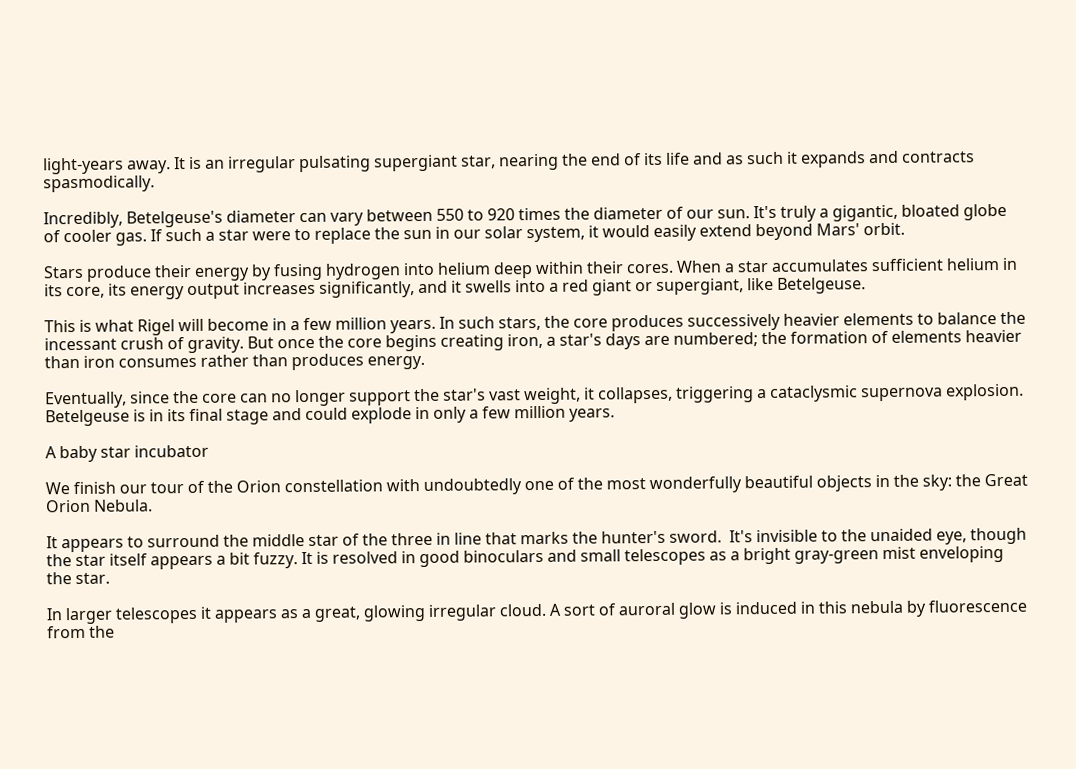light-years away. It is an irregular pulsating supergiant star, nearing the end of its life and as such it expands and contracts spasmodically.

Incredibly, Betelgeuse's diameter can vary between 550 to 920 times the diameter of our sun. It's truly a gigantic, bloated globe of cooler gas. If such a star were to replace the sun in our solar system, it would easily extend beyond Mars' orbit.

Stars produce their energy by fusing hydrogen into helium deep within their cores. When a star accumulates sufficient helium in its core, its energy output increases significantly, and it swells into a red giant or supergiant, like Betelgeuse.

This is what Rigel will become in a few million years. In such stars, the core produces successively heavier elements to balance the incessant crush of gravity. But once the core begins creating iron, a star's days are numbered; the formation of elements heavier than iron consumes rather than produces energy.

Eventually, since the core can no longer support the star's vast weight, it collapses, triggering a cataclysmic supernova explosion. Betelgeuse is in its final stage and could explode in only a few million years.

A baby star incubator

We finish our tour of the Orion constellation with undoubtedly one of the most wonderfully beautiful objects in the sky: the Great Orion Nebula.

It appears to surround the middle star of the three in line that marks the hunter's sword.  It's invisible to the unaided eye, though the star itself appears a bit fuzzy. It is resolved in good binoculars and small telescopes as a bright gray-green mist enveloping the star.

In larger telescopes it appears as a great, glowing irregular cloud. A sort of auroral glow is induced in this nebula by fluorescence from the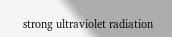strong ultraviolet radiation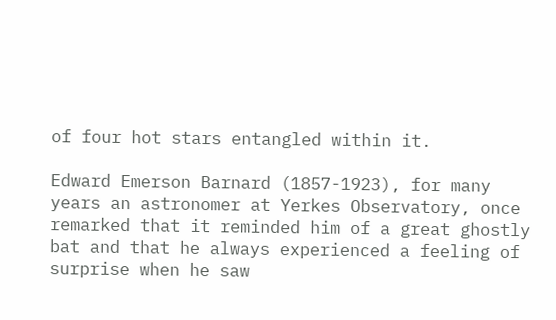of four hot stars entangled within it.

Edward Emerson Barnard (1857-1923), for many years an astronomer at Yerkes Observatory, once remarked that it reminded him of a great ghostly bat and that he always experienced a feeling of surprise when he saw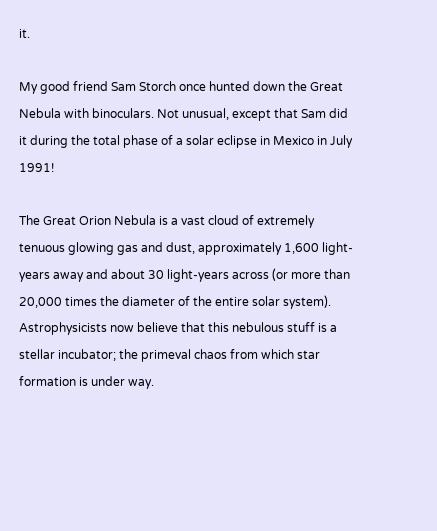it.

My good friend Sam Storch once hunted down the Great Nebula with binoculars. Not unusual, except that Sam did it during the total phase of a solar eclipse in Mexico in July 1991!

The Great Orion Nebula is a vast cloud of extremely tenuous glowing gas and dust, approximately 1,600 light-years away and about 30 light-years across (or more than 20,000 times the diameter of the entire solar system).  Astrophysicists now believe that this nebulous stuff is a stellar incubator; the primeval chaos from which star formation is under way.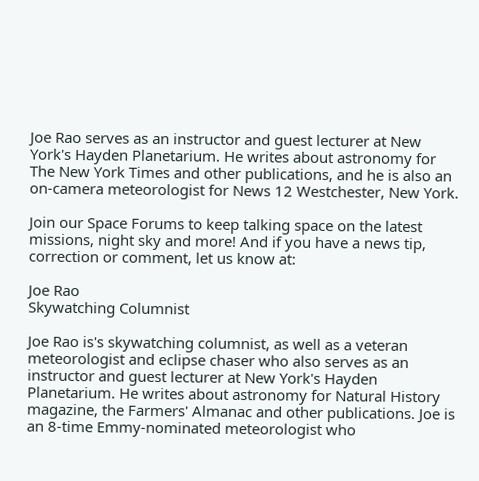Joe Rao serves as an instructor and guest lecturer at New York's Hayden Planetarium. He writes about astronomy for The New York Times and other publications, and he is also an on-camera meteorologist for News 12 Westchester, New York.

Join our Space Forums to keep talking space on the latest missions, night sky and more! And if you have a news tip, correction or comment, let us know at:

Joe Rao
Skywatching Columnist

Joe Rao is's skywatching columnist, as well as a veteran meteorologist and eclipse chaser who also serves as an instructor and guest lecturer at New York's Hayden Planetarium. He writes about astronomy for Natural History magazine, the Farmers' Almanac and other publications. Joe is an 8-time Emmy-nominated meteorologist who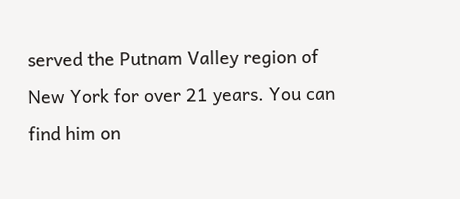served the Putnam Valley region of New York for over 21 years. You can find him on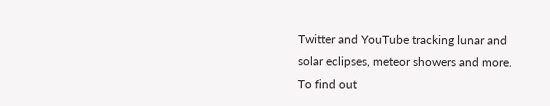Twitter and YouTube tracking lunar and solar eclipses, meteor showers and more. To find out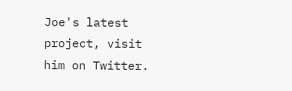Joe's latest project, visit him on Twitter.